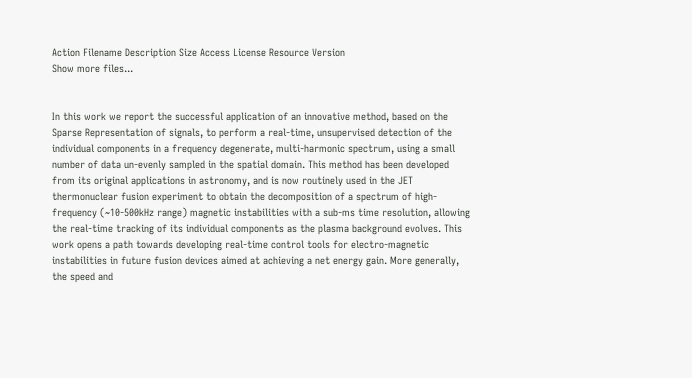Action Filename Description Size Access License Resource Version
Show more files...


In this work we report the successful application of an innovative method, based on the Sparse Representation of signals, to perform a real-time, unsupervised detection of the individual components in a frequency degenerate, multi-harmonic spectrum, using a small number of data un-evenly sampled in the spatial domain. This method has been developed from its original applications in astronomy, and is now routinely used in the JET thermonuclear fusion experiment to obtain the decomposition of a spectrum of high-frequency (~10-500kHz range) magnetic instabilities with a sub-ms time resolution, allowing the real-time tracking of its individual components as the plasma background evolves. This work opens a path towards developing real-time control tools for electro-magnetic instabilities in future fusion devices aimed at achieving a net energy gain. More generally, the speed and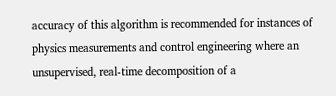accuracy of this algorithm is recommended for instances of physics measurements and control engineering where an unsupervised, real-time decomposition of a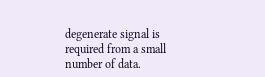degenerate signal is required from a small number of data.